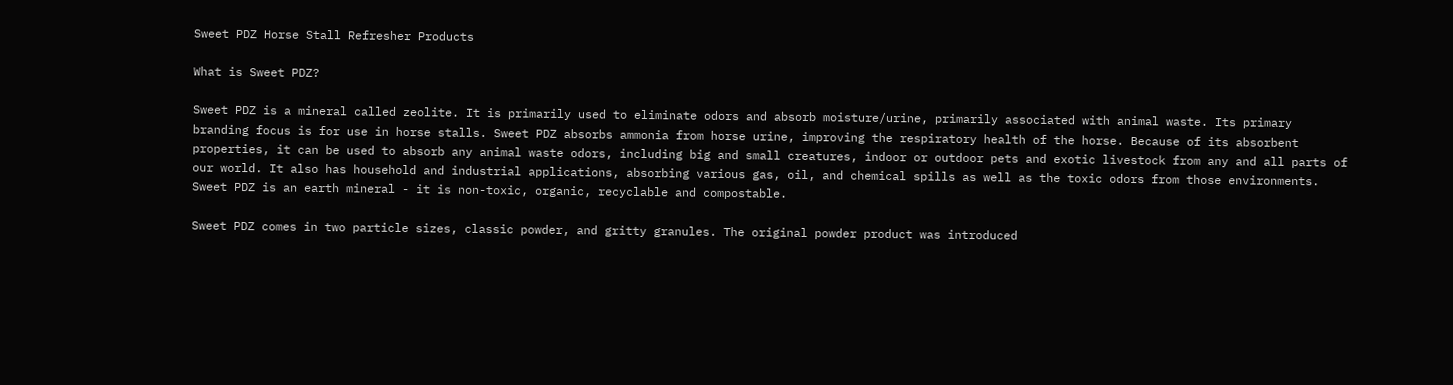Sweet PDZ Horse Stall Refresher Products

What is Sweet PDZ?

Sweet PDZ is a mineral called zeolite. It is primarily used to eliminate odors and absorb moisture/urine, primarily associated with animal waste. Its primary branding focus is for use in horse stalls. Sweet PDZ absorbs ammonia from horse urine, improving the respiratory health of the horse. Because of its absorbent properties, it can be used to absorb any animal waste odors, including big and small creatures, indoor or outdoor pets and exotic livestock from any and all parts of our world. It also has household and industrial applications, absorbing various gas, oil, and chemical spills as well as the toxic odors from those environments. Sweet PDZ is an earth mineral - it is non-toxic, organic, recyclable and compostable.

Sweet PDZ comes in two particle sizes, classic powder, and gritty granules. The original powder product was introduced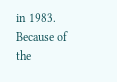in 1983. Because of the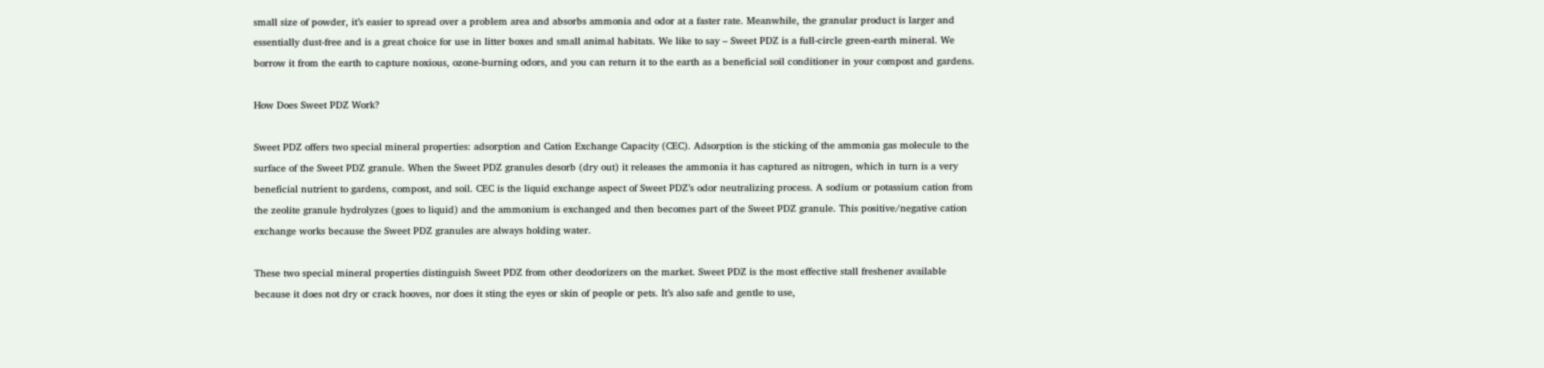small size of powder, it’s easier to spread over a problem area and absorbs ammonia and odor at a faster rate. Meanwhile, the granular product is larger and essentially dust-free and is a great choice for use in litter boxes and small animal habitats. We like to say – Sweet PDZ is a full-circle green-earth mineral. We borrow it from the earth to capture noxious, ozone-burning odors, and you can return it to the earth as a beneficial soil conditioner in your compost and gardens.

How Does Sweet PDZ Work?

Sweet PDZ offers two special mineral properties: adsorption and Cation Exchange Capacity (CEC). Adsorption is the sticking of the ammonia gas molecule to the surface of the Sweet PDZ granule. When the Sweet PDZ granules desorb (dry out) it releases the ammonia it has captured as nitrogen, which in turn is a very beneficial nutrient to gardens, compost, and soil. CEC is the liquid exchange aspect of Sweet PDZ’s odor neutralizing process. A sodium or potassium cation from the zeolite granule hydrolyzes (goes to liquid) and the ammonium is exchanged and then becomes part of the Sweet PDZ granule. This positive/negative cation exchange works because the Sweet PDZ granules are always holding water.

These two special mineral properties distinguish Sweet PDZ from other deodorizers on the market. Sweet PDZ is the most effective stall freshener available because it does not dry or crack hooves, nor does it sting the eyes or skin of people or pets. It’s also safe and gentle to use,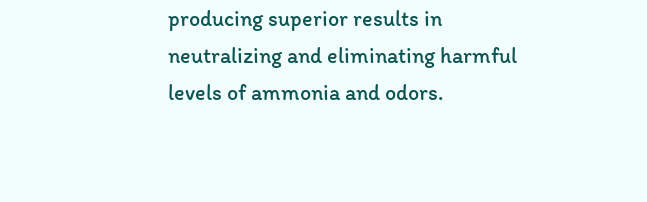producing superior results in neutralizing and eliminating harmful levels of ammonia and odors.